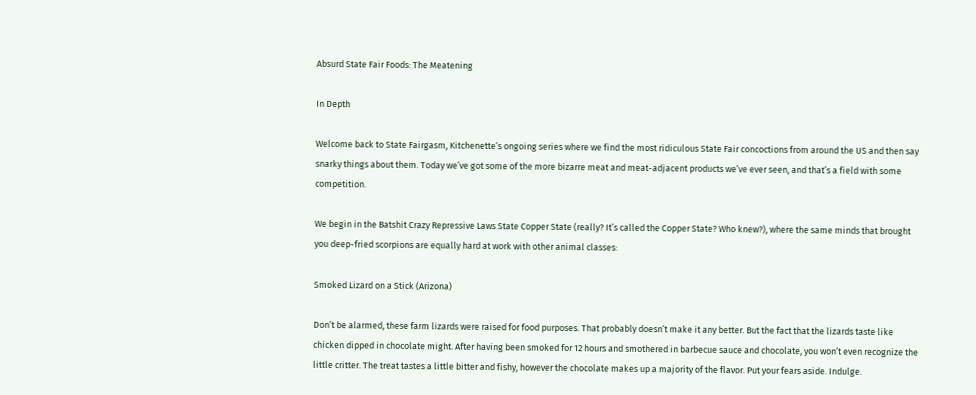Absurd State Fair Foods: The Meatening

In Depth

Welcome back to State Fairgasm, Kitchenette’s ongoing series where we find the most ridiculous State Fair concoctions from around the US and then say snarky things about them. Today we’ve got some of the more bizarre meat and meat-adjacent products we’ve ever seen, and that’s a field with some competition.

We begin in the Batshit Crazy Repressive Laws State Copper State (really? It’s called the Copper State? Who knew?), where the same minds that brought you deep-fried scorpions are equally hard at work with other animal classes:

Smoked Lizard on a Stick (Arizona)

Don’t be alarmed, these farm lizards were raised for food purposes. That probably doesn’t make it any better. But the fact that the lizards taste like chicken dipped in chocolate might. After having been smoked for 12 hours and smothered in barbecue sauce and chocolate, you won’t even recognize the little critter. The treat tastes a little bitter and fishy, however the chocolate makes up a majority of the flavor. Put your fears aside. Indulge.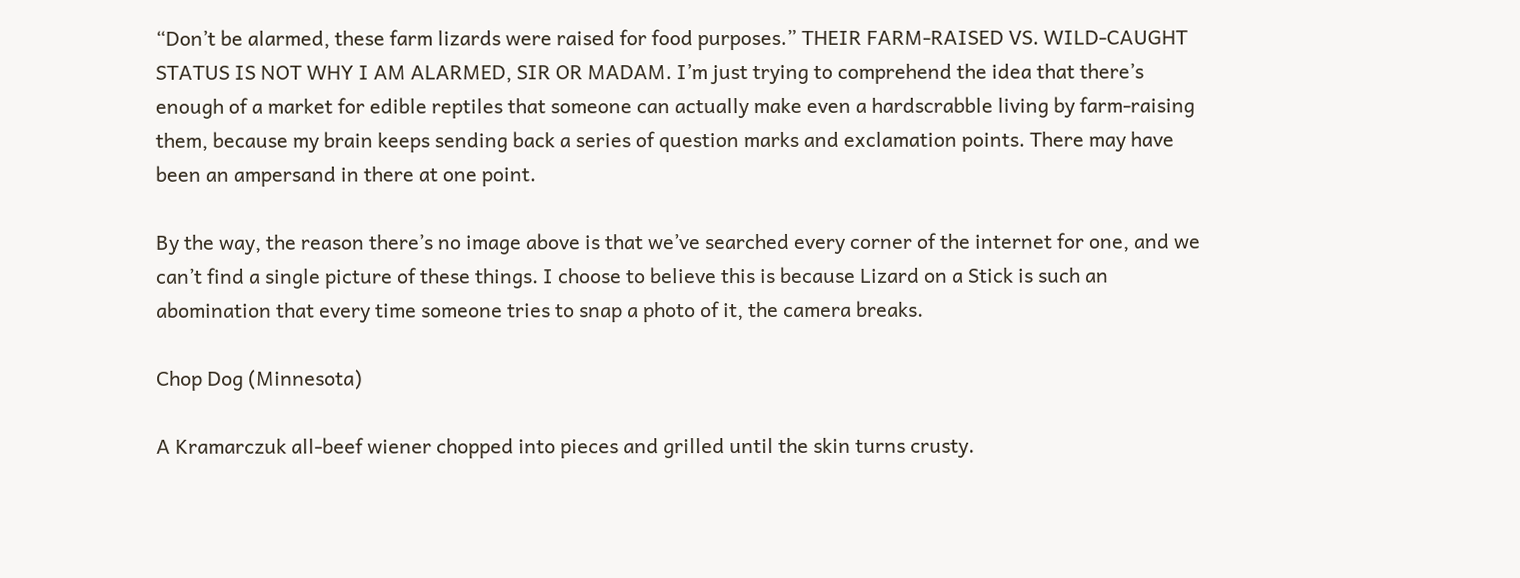“Don’t be alarmed, these farm lizards were raised for food purposes.” THEIR FARM-RAISED VS. WILD-CAUGHT STATUS IS NOT WHY I AM ALARMED, SIR OR MADAM. I’m just trying to comprehend the idea that there’s enough of a market for edible reptiles that someone can actually make even a hardscrabble living by farm-raising them, because my brain keeps sending back a series of question marks and exclamation points. There may have been an ampersand in there at one point.

By the way, the reason there’s no image above is that we’ve searched every corner of the internet for one, and we can’t find a single picture of these things. I choose to believe this is because Lizard on a Stick is such an abomination that every time someone tries to snap a photo of it, the camera breaks.

Chop Dog (Minnesota)

A Kramarczuk all-beef wiener chopped into pieces and grilled until the skin turns crusty.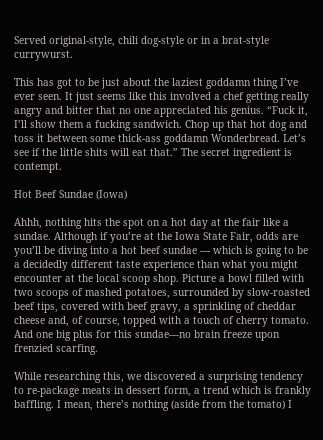Served original-style, chili dog-style or in a brat-style currywurst.

This has got to be just about the laziest goddamn thing I’ve ever seen. It just seems like this involved a chef getting really angry and bitter that no one appreciated his genius. “Fuck it, I’ll show them a fucking sandwich. Chop up that hot dog and toss it between some thick-ass goddamn Wonderbread. Let’s see if the little shits will eat that.” The secret ingredient is contempt.

Hot Beef Sundae (Iowa)

Ahhh, nothing hits the spot on a hot day at the fair like a sundae. Although if you’re at the Iowa State Fair, odds are you’ll be diving into a hot beef sundae — which is going to be a decidedly different taste experience than what you might encounter at the local scoop shop. Picture a bowl filled with two scoops of mashed potatoes, surrounded by slow-roasted beef tips, covered with beef gravy, a sprinkling of cheddar cheese and, of course, topped with a touch of cherry tomato. And one big plus for this sundae—no brain freeze upon frenzied scarfing.

While researching this, we discovered a surprising tendency to re-package meats in dessert form, a trend which is frankly baffling. I mean, there’s nothing (aside from the tomato) I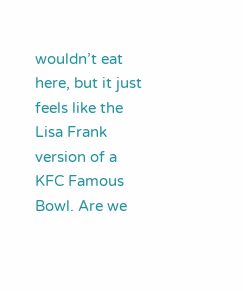wouldn’t eat here, but it just feels like the Lisa Frank version of a KFC Famous Bowl. Are we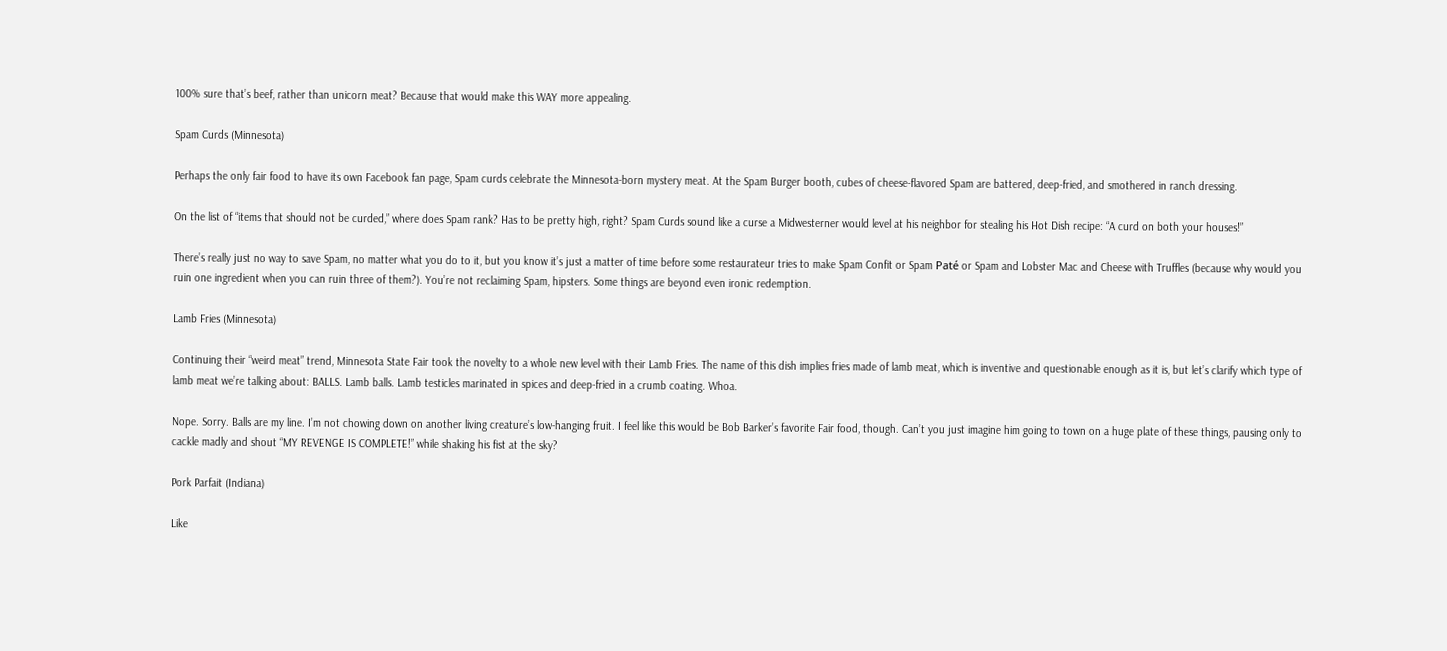100% sure that’s beef, rather than unicorn meat? Because that would make this WAY more appealing.

Spam Curds (Minnesota)

Perhaps the only fair food to have its own Facebook fan page, Spam curds celebrate the Minnesota-born mystery meat. At the Spam Burger booth, cubes of cheese-flavored Spam are battered, deep-fried, and smothered in ranch dressing.

On the list of “items that should not be curded,” where does Spam rank? Has to be pretty high, right? Spam Curds sound like a curse a Midwesterner would level at his neighbor for stealing his Hot Dish recipe: “A curd on both your houses!”

There’s really just no way to save Spam, no matter what you do to it, but you know it’s just a matter of time before some restaurateur tries to make Spam Confit or Spam Paté or Spam and Lobster Mac and Cheese with Truffles (because why would you ruin one ingredient when you can ruin three of them?). You’re not reclaiming Spam, hipsters. Some things are beyond even ironic redemption.

Lamb Fries (Minnesota)

Continuing their “weird meat” trend, Minnesota State Fair took the novelty to a whole new level with their Lamb Fries. The name of this dish implies fries made of lamb meat, which is inventive and questionable enough as it is, but let’s clarify which type of lamb meat we’re talking about: BALLS. Lamb balls. Lamb testicles marinated in spices and deep-fried in a crumb coating. Whoa.

Nope. Sorry. Balls are my line. I’m not chowing down on another living creature’s low-hanging fruit. I feel like this would be Bob Barker’s favorite Fair food, though. Can’t you just imagine him going to town on a huge plate of these things, pausing only to cackle madly and shout “MY REVENGE IS COMPLETE!” while shaking his fist at the sky?

Pork Parfait (Indiana)

Like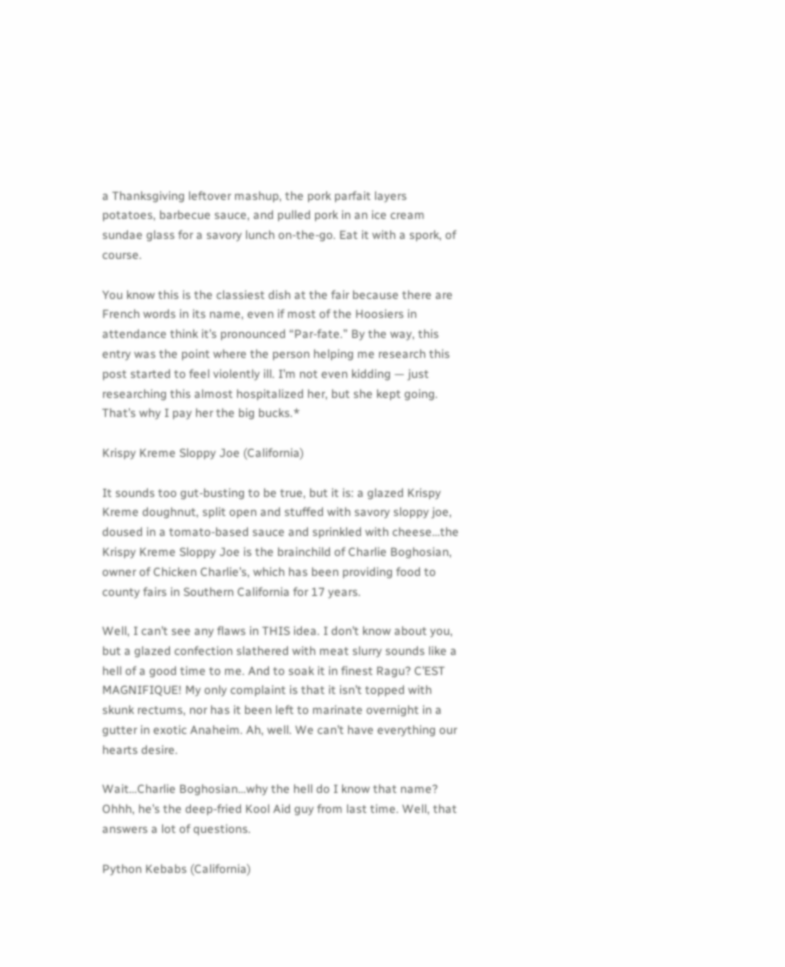a Thanksgiving leftover mashup, the pork parfait layers potatoes, barbecue sauce, and pulled pork in an ice cream sundae glass for a savory lunch on-the-go. Eat it with a spork, of course.

You know this is the classiest dish at the fair because there are French words in its name, even if most of the Hoosiers in attendance think it’s pronounced “Par-fate.” By the way, this entry was the point where the person helping me research this post started to feel violently ill. I’m not even kidding — just researching this almost hospitalized her, but she kept going. That’s why I pay her the big bucks.*

Krispy Kreme Sloppy Joe (California)

It sounds too gut-busting to be true, but it is: a glazed Krispy Kreme doughnut, split open and stuffed with savory sloppy joe, doused in a tomato-based sauce and sprinkled with cheese…the Krispy Kreme Sloppy Joe is the brainchild of Charlie Boghosian, owner of Chicken Charlie’s, which has been providing food to county fairs in Southern California for 17 years.

Well, I can’t see any flaws in THIS idea. I don’t know about you, but a glazed confection slathered with meat slurry sounds like a hell of a good time to me. And to soak it in finest Ragu? C’EST MAGNIFIQUE! My only complaint is that it isn’t topped with skunk rectums, nor has it been left to marinate overnight in a gutter in exotic Anaheim. Ah, well. We can’t have everything our hearts desire.

Wait…Charlie Boghosian…why the hell do I know that name? Ohhh, he’s the deep-fried Kool Aid guy from last time. Well, that answers a lot of questions.

Python Kebabs (California)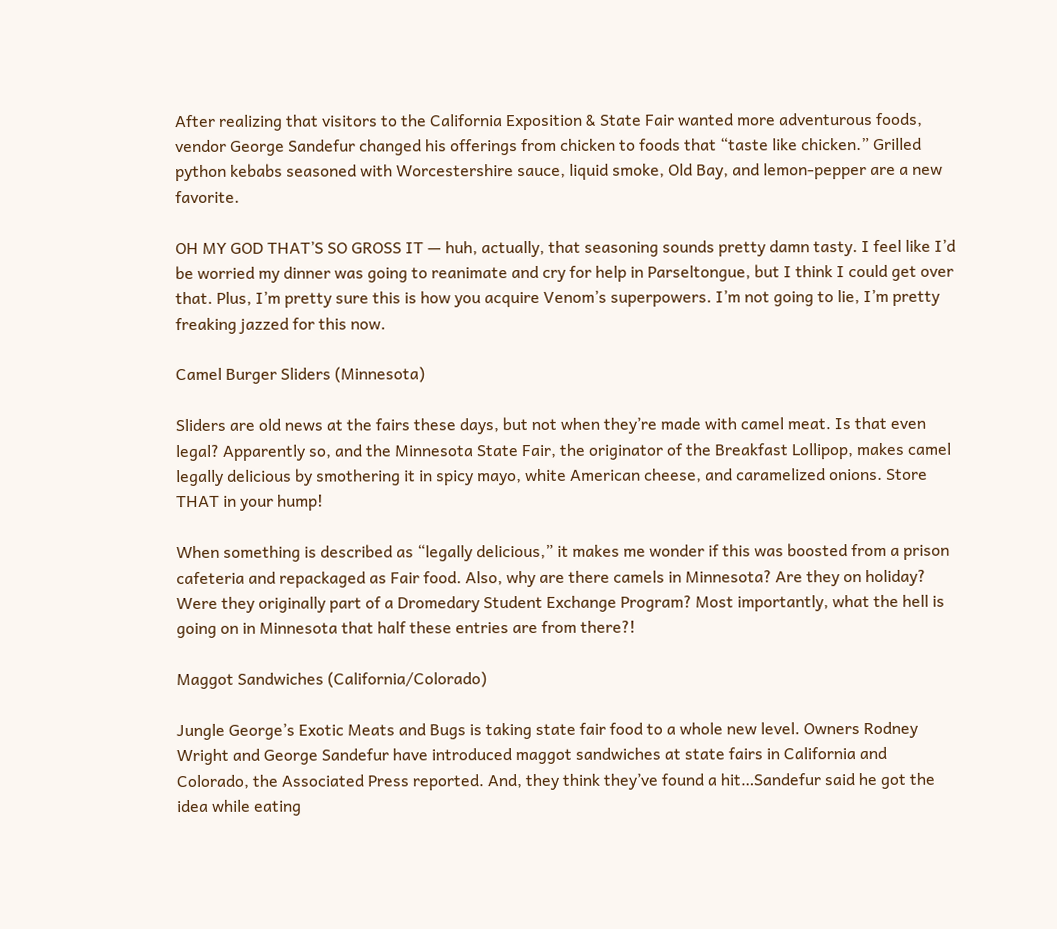After realizing that visitors to the California Exposition & State Fair wanted more adventurous foods, vendor George Sandefur changed his offerings from chicken to foods that “taste like chicken.” Grilled python kebabs seasoned with Worcestershire sauce, liquid smoke, Old Bay, and lemon-pepper are a new favorite.

OH MY GOD THAT’S SO GROSS IT — huh, actually, that seasoning sounds pretty damn tasty. I feel like I’d be worried my dinner was going to reanimate and cry for help in Parseltongue, but I think I could get over that. Plus, I’m pretty sure this is how you acquire Venom’s superpowers. I’m not going to lie, I’m pretty freaking jazzed for this now.

Camel Burger Sliders (Minnesota)

Sliders are old news at the fairs these days, but not when they’re made with camel meat. Is that even legal? Apparently so, and the Minnesota State Fair, the originator of the Breakfast Lollipop, makes camel legally delicious by smothering it in spicy mayo, white American cheese, and caramelized onions. Store THAT in your hump!

When something is described as “legally delicious,” it makes me wonder if this was boosted from a prison cafeteria and repackaged as Fair food. Also, why are there camels in Minnesota? Are they on holiday? Were they originally part of a Dromedary Student Exchange Program? Most importantly, what the hell is going on in Minnesota that half these entries are from there?!

Maggot Sandwiches (California/Colorado)

Jungle George’s Exotic Meats and Bugs is taking state fair food to a whole new level. Owners Rodney Wright and George Sandefur have introduced maggot sandwiches at state fairs in California and Colorado, the Associated Press reported. And, they think they’ve found a hit…Sandefur said he got the idea while eating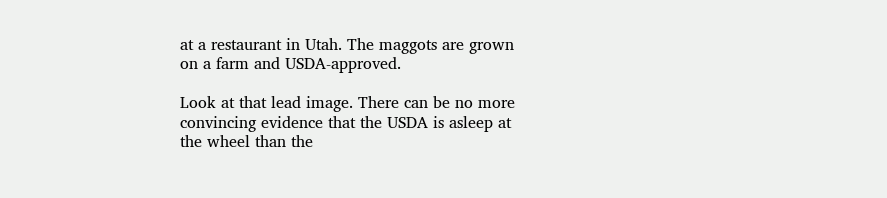at a restaurant in Utah. The maggots are grown on a farm and USDA-approved.

Look at that lead image. There can be no more convincing evidence that the USDA is asleep at the wheel than the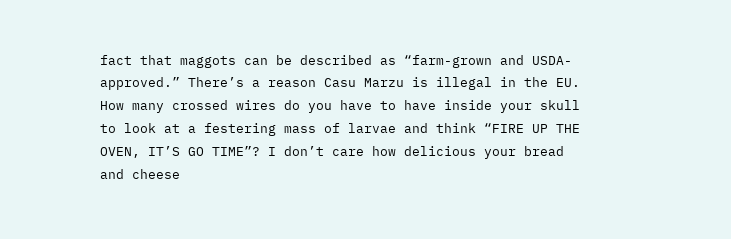fact that maggots can be described as “farm-grown and USDA-approved.” There’s a reason Casu Marzu is illegal in the EU. How many crossed wires do you have to have inside your skull to look at a festering mass of larvae and think “FIRE UP THE OVEN, IT’S GO TIME”? I don’t care how delicious your bread and cheese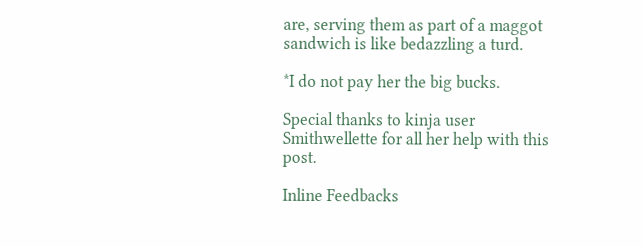are, serving them as part of a maggot sandwich is like bedazzling a turd.

*I do not pay her the big bucks.

Special thanks to kinja user Smithwellette for all her help with this post.

Inline Feedbacks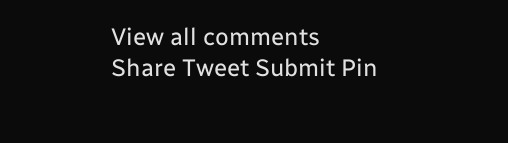View all comments
Share Tweet Submit Pin